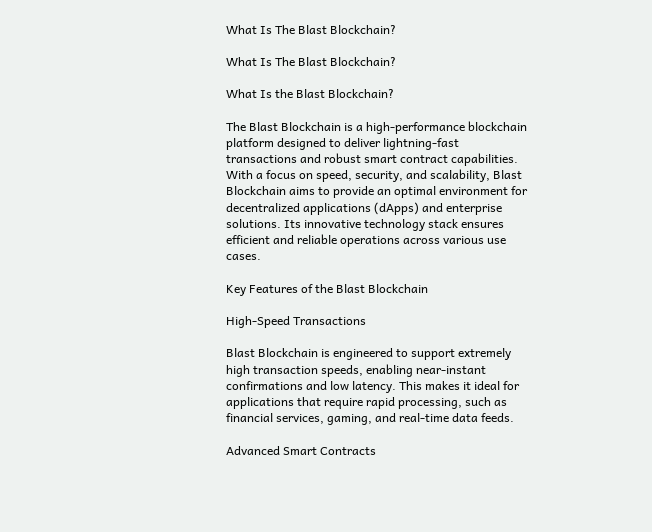What Is The Blast Blockchain?

What Is The Blast Blockchain?

What Is the Blast Blockchain?

The Blast Blockchain is a high-performance blockchain platform designed to deliver lightning-fast transactions and robust smart contract capabilities. With a focus on speed, security, and scalability, Blast Blockchain aims to provide an optimal environment for decentralized applications (dApps) and enterprise solutions. Its innovative technology stack ensures efficient and reliable operations across various use cases.

Key Features of the Blast Blockchain

High-Speed Transactions

Blast Blockchain is engineered to support extremely high transaction speeds, enabling near-instant confirmations and low latency. This makes it ideal for applications that require rapid processing, such as financial services, gaming, and real-time data feeds.

Advanced Smart Contracts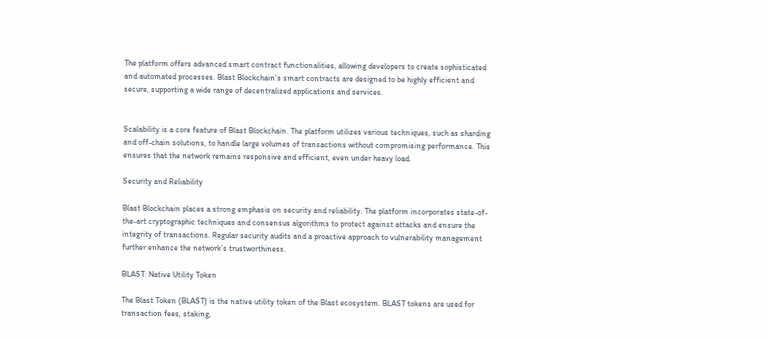The platform offers advanced smart contract functionalities, allowing developers to create sophisticated and automated processes. Blast Blockchain’s smart contracts are designed to be highly efficient and secure, supporting a wide range of decentralized applications and services.


Scalability is a core feature of Blast Blockchain. The platform utilizes various techniques, such as sharding and off-chain solutions, to handle large volumes of transactions without compromising performance. This ensures that the network remains responsive and efficient, even under heavy load.

Security and Reliability

Blast Blockchain places a strong emphasis on security and reliability. The platform incorporates state-of-the-art cryptographic techniques and consensus algorithms to protect against attacks and ensure the integrity of transactions. Regular security audits and a proactive approach to vulnerability management further enhance the network’s trustworthiness.

BLAST: Native Utility Token

The Blast Token (BLAST) is the native utility token of the Blast ecosystem. BLAST tokens are used for transaction fees, staking,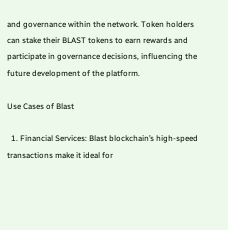and governance within the network. Token holders can stake their BLAST tokens to earn rewards and participate in governance decisions, influencing the future development of the platform.

Use Cases of Blast

  1. Financial Services: Blast blockchain’s high-speed transactions make it ideal for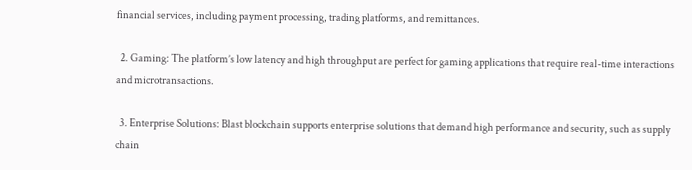financial services, including payment processing, trading platforms, and remittances.

  2. Gaming: The platform’s low latency and high throughput are perfect for gaming applications that require real-time interactions and microtransactions.

  3. Enterprise Solutions: Blast blockchain supports enterprise solutions that demand high performance and security, such as supply chain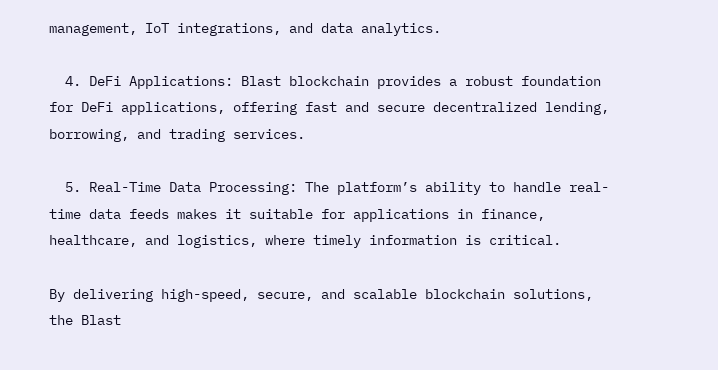management, IoT integrations, and data analytics.

  4. DeFi Applications: Blast blockchain provides a robust foundation for DeFi applications, offering fast and secure decentralized lending, borrowing, and trading services.

  5. Real-Time Data Processing: The platform’s ability to handle real-time data feeds makes it suitable for applications in finance, healthcare, and logistics, where timely information is critical.

By delivering high-speed, secure, and scalable blockchain solutions, the Blast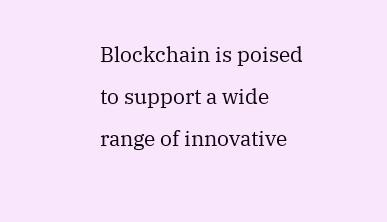Blockchain is poised to support a wide range of innovative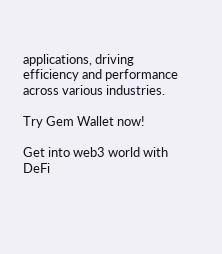applications, driving efficiency and performance across various industries.

Try Gem Wallet now!

Get into web3 world with DeFi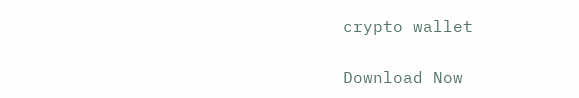crypto wallet

Download Now